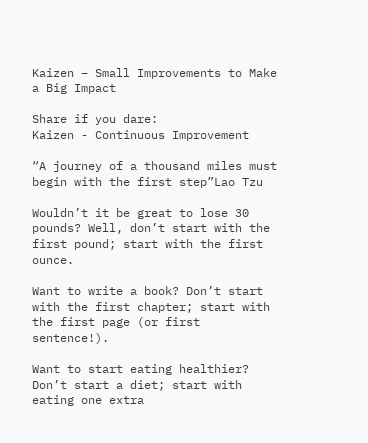Kaizen – Small Improvements to Make a Big Impact

Share if you dare:
Kaizen - Continuous Improvement

“A journey of a thousand miles must begin with the first step”Lao Tzu

Wouldn’t it be great to lose 30 pounds? Well, don’t start with the first pound; start with the first ounce.

Want to write a book? Don’t start with the first chapter; start with the first page (or first sentence!).

Want to start eating healthier? Don’t start a diet; start with eating one extra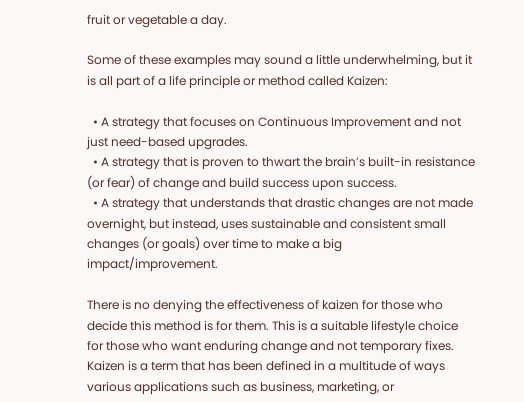fruit or vegetable a day.

Some of these examples may sound a little underwhelming, but it is all part of a life principle or method called Kaizen:

  • A strategy that focuses on Continuous Improvement and not just need-based upgrades.
  • A strategy that is proven to thwart the brain’s built-in resistance (or fear) of change and build success upon success.
  • A strategy that understands that drastic changes are not made overnight, but instead, uses sustainable and consistent small changes (or goals) over time to make a big impact/improvement.

There is no denying the effectiveness of kaizen for those who decide this method is for them. This is a suitable lifestyle choice for those who want enduring change and not temporary fixes. Kaizen is a term that has been defined in a multitude of ways various applications such as business, marketing, or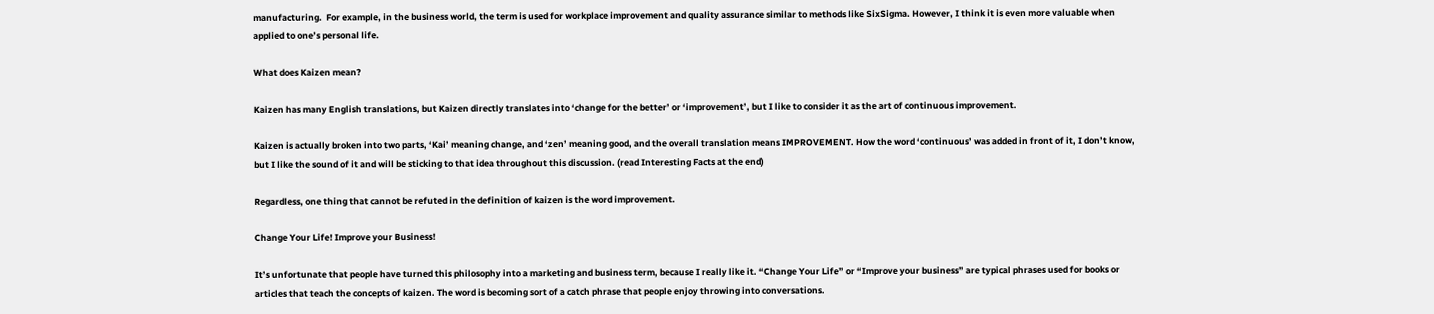manufacturing.  For example, in the business world, the term is used for workplace improvement and quality assurance similar to methods like SixSigma. However, I think it is even more valuable when applied to one’s personal life.

What does Kaizen mean?

Kaizen has many English translations, but Kaizen directly translates into ‘change for the better’ or ‘improvement’, but I like to consider it as the art of continuous improvement.

Kaizen is actually broken into two parts, ‘Kai’ meaning change, and ‘zen’ meaning good, and the overall translation means IMPROVEMENT. How the word ‘continuous’ was added in front of it, I don’t know, but I like the sound of it and will be sticking to that idea throughout this discussion. (read Interesting Facts at the end)

Regardless, one thing that cannot be refuted in the definition of kaizen is the word improvement.

Change Your Life! Improve your Business!

It’s unfortunate that people have turned this philosophy into a marketing and business term, because I really like it. “Change Your Life” or “Improve your business” are typical phrases used for books or articles that teach the concepts of kaizen. The word is becoming sort of a catch phrase that people enjoy throwing into conversations.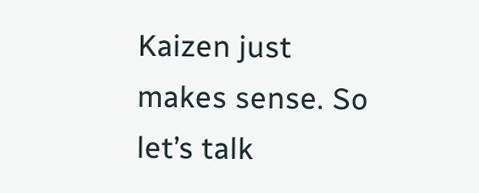Kaizen just makes sense. So let’s talk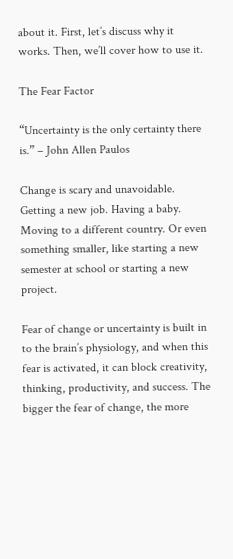about it. First, let’s discuss why it works. Then, we’ll cover how to use it.

The Fear Factor

“Uncertainty is the only certainty there is.” – John Allen Paulos

Change is scary and unavoidable. Getting a new job. Having a baby. Moving to a different country. Or even something smaller, like starting a new semester at school or starting a new project.

Fear of change or uncertainty is built in to the brain’s physiology, and when this fear is activated, it can block creativity, thinking, productivity, and success. The bigger the fear of change, the more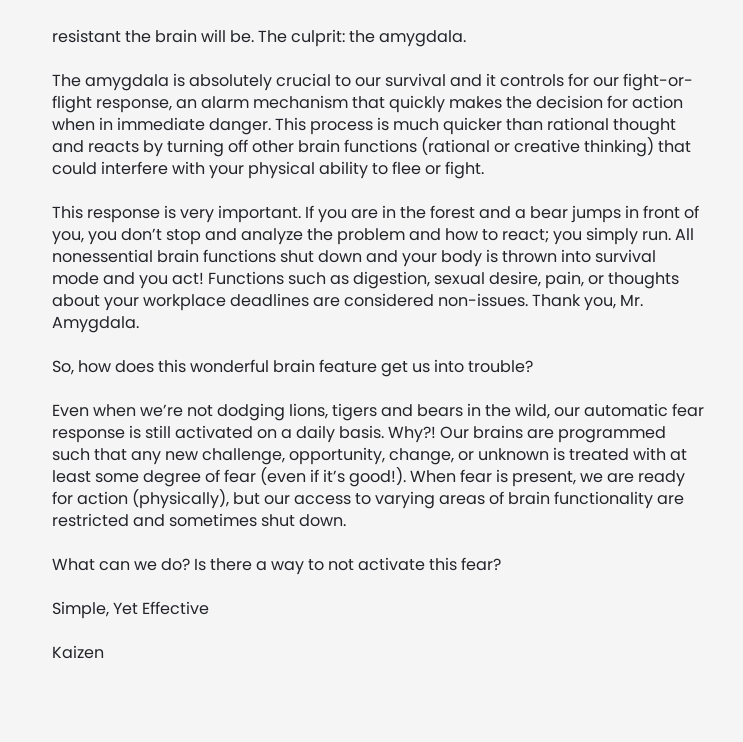resistant the brain will be. The culprit: the amygdala.

The amygdala is absolutely crucial to our survival and it controls for our fight-or-flight response, an alarm mechanism that quickly makes the decision for action when in immediate danger. This process is much quicker than rational thought and reacts by turning off other brain functions (rational or creative thinking) that could interfere with your physical ability to flee or fight.

This response is very important. If you are in the forest and a bear jumps in front of you, you don’t stop and analyze the problem and how to react; you simply run. All nonessential brain functions shut down and your body is thrown into survival mode and you act! Functions such as digestion, sexual desire, pain, or thoughts about your workplace deadlines are considered non-issues. Thank you, Mr. Amygdala.

So, how does this wonderful brain feature get us into trouble?

Even when we’re not dodging lions, tigers and bears in the wild, our automatic fear response is still activated on a daily basis. Why?! Our brains are programmed such that any new challenge, opportunity, change, or unknown is treated with at least some degree of fear (even if it’s good!). When fear is present, we are ready for action (physically), but our access to varying areas of brain functionality are restricted and sometimes shut down.

What can we do? Is there a way to not activate this fear?

Simple, Yet Effective

Kaizen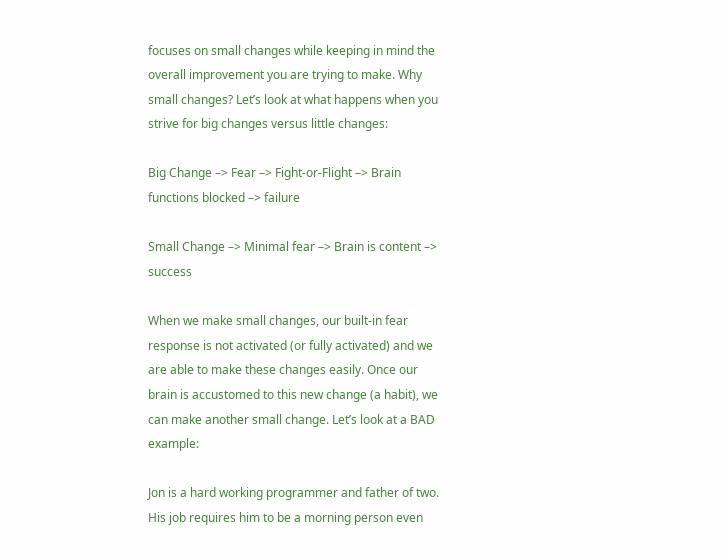focuses on small changes while keeping in mind the overall improvement you are trying to make. Why small changes? Let’s look at what happens when you strive for big changes versus little changes:

Big Change –> Fear –> Fight-or-Flight –> Brain functions blocked –> failure

Small Change –> Minimal fear –> Brain is content –> success

When we make small changes, our built-in fear response is not activated (or fully activated) and we are able to make these changes easily. Once our brain is accustomed to this new change (a habit), we can make another small change. Let’s look at a BAD example:

Jon is a hard working programmer and father of two. His job requires him to be a morning person even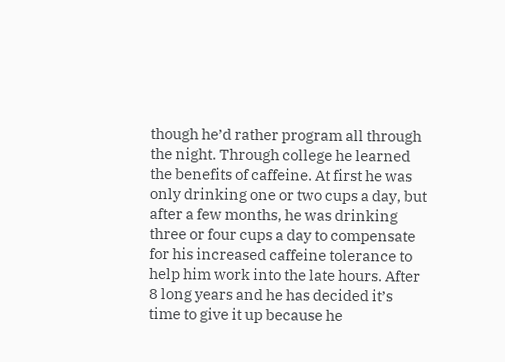though he’d rather program all through the night. Through college he learned the benefits of caffeine. At first he was only drinking one or two cups a day, but after a few months, he was drinking three or four cups a day to compensate for his increased caffeine tolerance to help him work into the late hours. After 8 long years and he has decided it’s time to give it up because he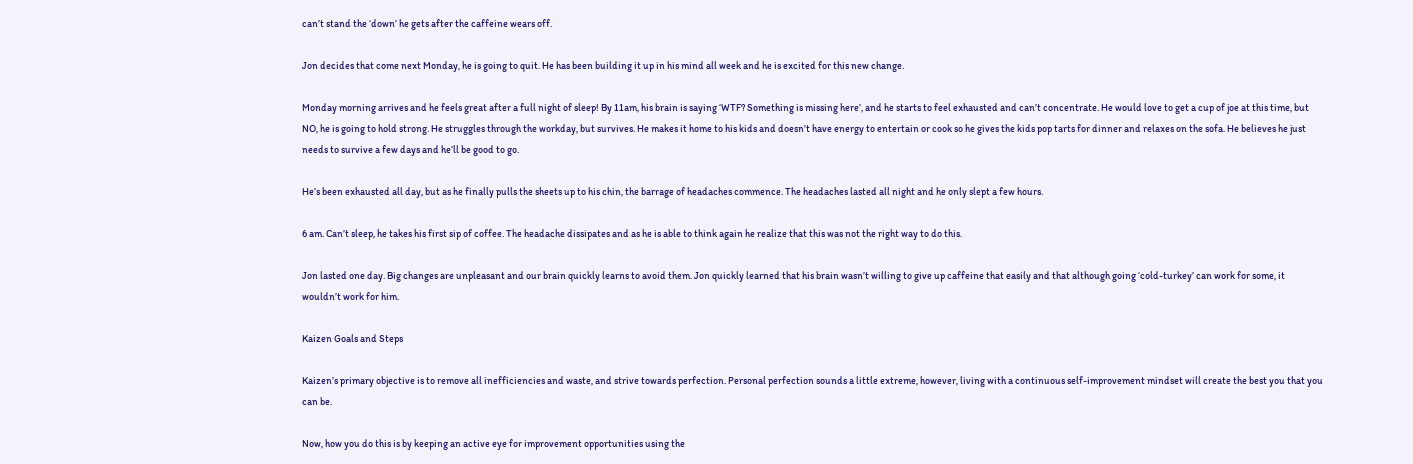can’t stand the ‘down’ he gets after the caffeine wears off.

Jon decides that come next Monday, he is going to quit. He has been building it up in his mind all week and he is excited for this new change.

Monday morning arrives and he feels great after a full night of sleep! By 11am, his brain is saying ‘WTF? Something is missing here’, and he starts to feel exhausted and can’t concentrate. He would love to get a cup of joe at this time, but NO, he is going to hold strong. He struggles through the workday, but survives. He makes it home to his kids and doesn’t have energy to entertain or cook so he gives the kids pop tarts for dinner and relaxes on the sofa. He believes he just needs to survive a few days and he’ll be good to go.

He’s been exhausted all day, but as he finally pulls the sheets up to his chin, the barrage of headaches commence. The headaches lasted all night and he only slept a few hours.

6 am. Can’t sleep, he takes his first sip of coffee. The headache dissipates and as he is able to think again he realize that this was not the right way to do this.

Jon lasted one day. Big changes are unpleasant and our brain quickly learns to avoid them. Jon quickly learned that his brain wasn’t willing to give up caffeine that easily and that although going ‘cold-turkey’ can work for some, it wouldn’t work for him.

Kaizen Goals and Steps

Kaizen’s primary objective is to remove all inefficiencies and waste, and strive towards perfection. Personal perfection sounds a little extreme, however, living with a continuous self-improvement mindset will create the best you that you can be.

Now, how you do this is by keeping an active eye for improvement opportunities using the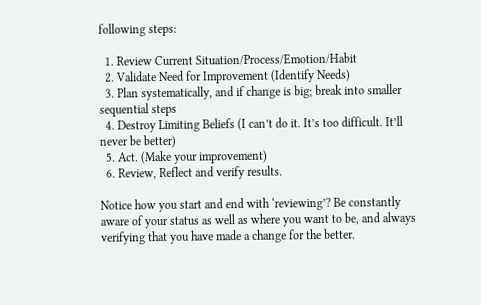following steps:

  1. Review Current Situation/Process/Emotion/Habit
  2. Validate Need for Improvement (Identify Needs)
  3. Plan systematically, and if change is big; break into smaller sequential steps
  4. Destroy Limiting Beliefs (I can’t do it. It’s too difficult. It’ll never be better)
  5. Act. (Make your improvement)
  6. Review, Reflect and verify results.

Notice how you start and end with ‘reviewing’? Be constantly aware of your status as well as where you want to be, and always verifying that you have made a change for the better.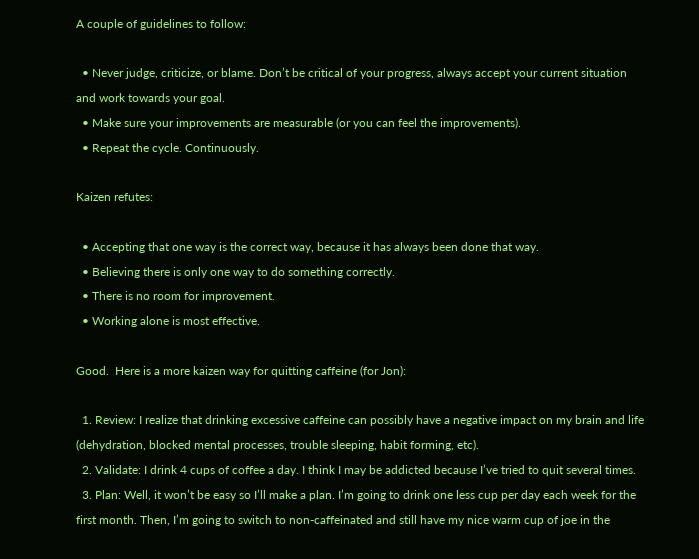A couple of guidelines to follow:

  • Never judge, criticize, or blame. Don’t be critical of your progress, always accept your current situation and work towards your goal.
  • Make sure your improvements are measurable (or you can feel the improvements).
  • Repeat the cycle. Continuously.

Kaizen refutes:

  • Accepting that one way is the correct way, because it has always been done that way.
  • Believing there is only one way to do something correctly.
  • There is no room for improvement.
  • Working alone is most effective.

Good.  Here is a more kaizen way for quitting caffeine (for Jon):

  1. Review: I realize that drinking excessive caffeine can possibly have a negative impact on my brain and life (dehydration, blocked mental processes, trouble sleeping, habit forming, etc).
  2. Validate: I drink 4 cups of coffee a day. I think I may be addicted because I’ve tried to quit several times.
  3. Plan: Well, it won’t be easy so I’ll make a plan. I’m going to drink one less cup per day each week for the first month. Then, I’m going to switch to non-caffeinated and still have my nice warm cup of joe in the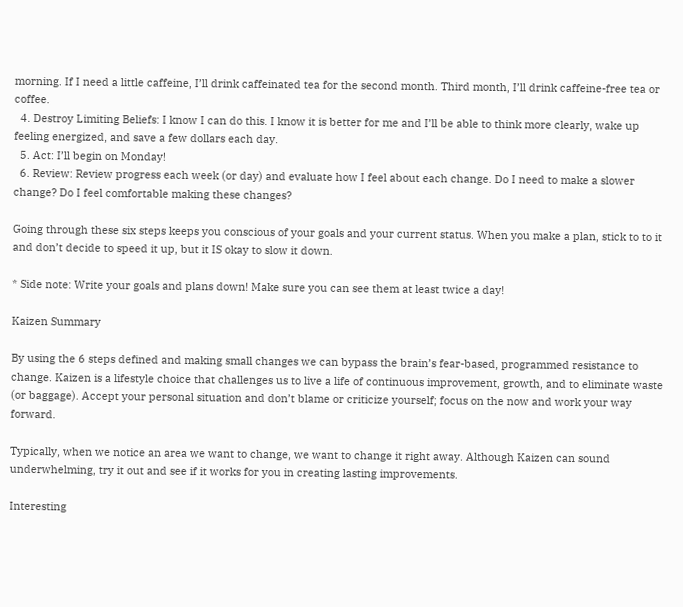morning. If I need a little caffeine, I’ll drink caffeinated tea for the second month. Third month, I’ll drink caffeine-free tea or coffee.
  4. Destroy Limiting Beliefs: I know I can do this. I know it is better for me and I’ll be able to think more clearly, wake up feeling energized, and save a few dollars each day.
  5. Act: I’ll begin on Monday!
  6. Review: Review progress each week (or day) and evaluate how I feel about each change. Do I need to make a slower change? Do I feel comfortable making these changes?

Going through these six steps keeps you conscious of your goals and your current status. When you make a plan, stick to to it and don’t decide to speed it up, but it IS okay to slow it down.

* Side note: Write your goals and plans down! Make sure you can see them at least twice a day!

Kaizen Summary

By using the 6 steps defined and making small changes we can bypass the brain’s fear-based, programmed resistance to change. Kaizen is a lifestyle choice that challenges us to live a life of continuous improvement, growth, and to eliminate waste (or baggage). Accept your personal situation and don’t blame or criticize yourself; focus on the now and work your way forward.

Typically, when we notice an area we want to change, we want to change it right away. Although Kaizen can sound underwhelming, try it out and see if it works for you in creating lasting improvements.

Interesting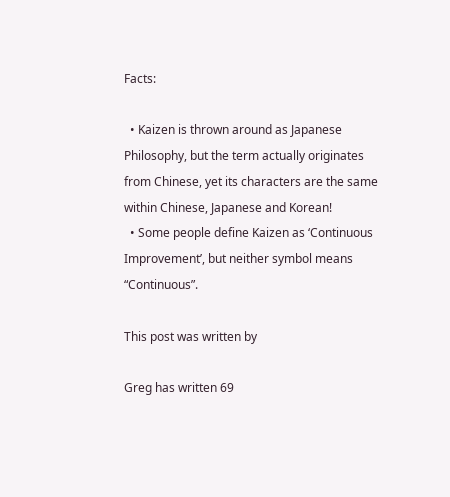Facts:

  • Kaizen is thrown around as Japanese Philosophy, but the term actually originates from Chinese, yet its characters are the same within Chinese, Japanese and Korean!
  • Some people define Kaizen as ‘Continuous Improvement’, but neither symbol means “Continuous”.

This post was written by

Greg has written 69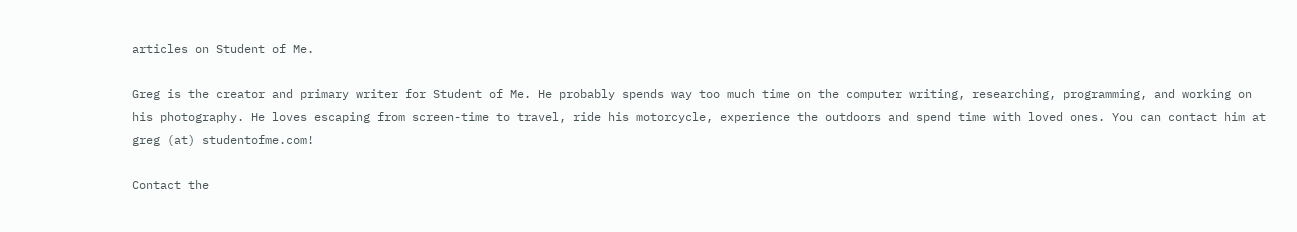articles on Student of Me.

Greg is the creator and primary writer for Student of Me. He probably spends way too much time on the computer writing, researching, programming, and working on his photography. He loves escaping from screen-time to travel, ride his motorcycle, experience the outdoors and spend time with loved ones. You can contact him at greg (at) studentofme.com!

Contact the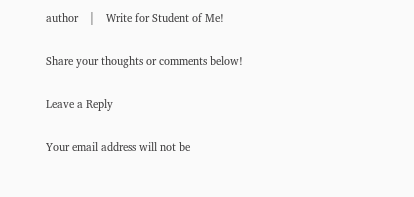author    |    Write for Student of Me!

Share your thoughts or comments below!

Leave a Reply

Your email address will not be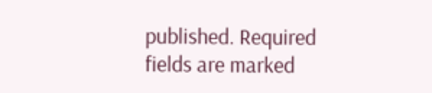published. Required fields are marked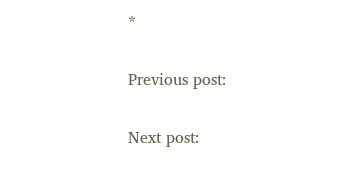*

Previous post:

Next post: